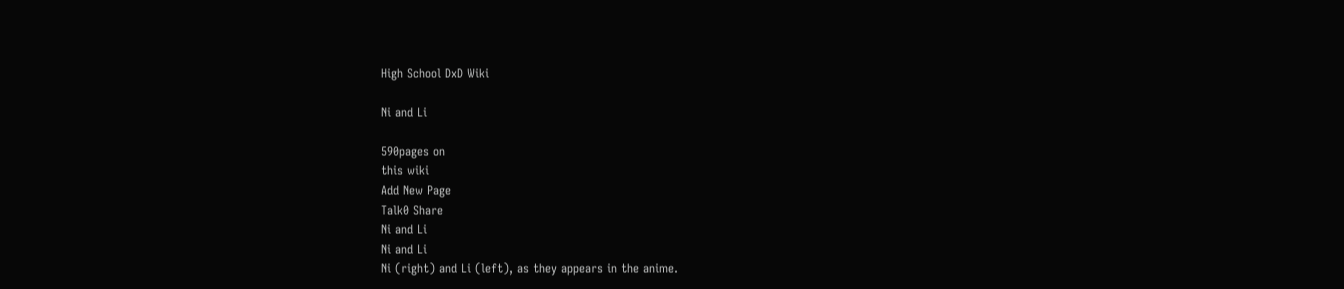High School DxD Wiki

Ni and Li

590pages on
this wiki
Add New Page
Talk0 Share
Ni and Li
Ni and Li
Ni (right) and Li (left), as they appears in the anime.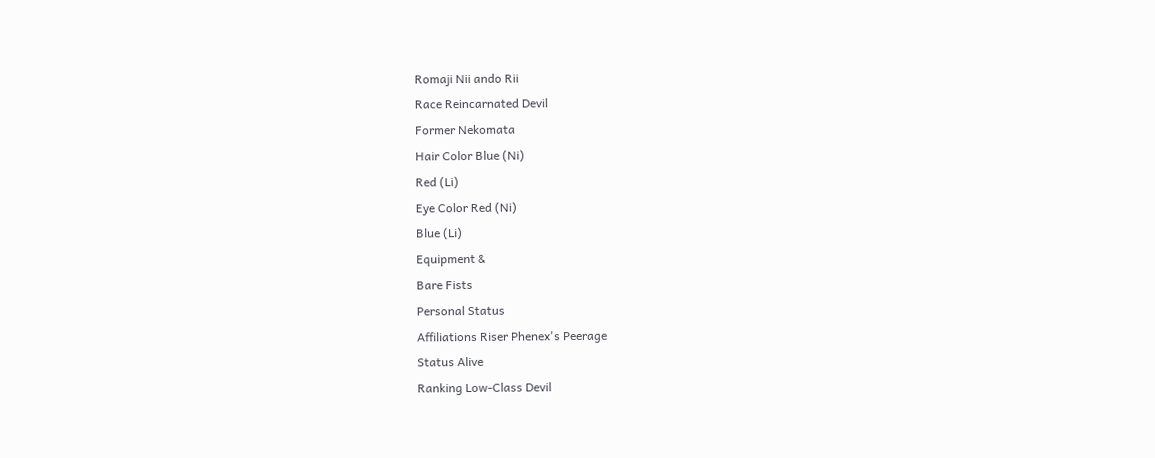Romaji Nii ando Rii
Race Reincarnated Devil
Former Nekomata
Hair Color Blue (Ni)
Red (Li)
Eye Color Red (Ni)
Blue (Li)
Equipment &
Bare Fists
Personal Status
Affiliations Riser Phenex's Peerage
Status Alive
Ranking Low-Class Devil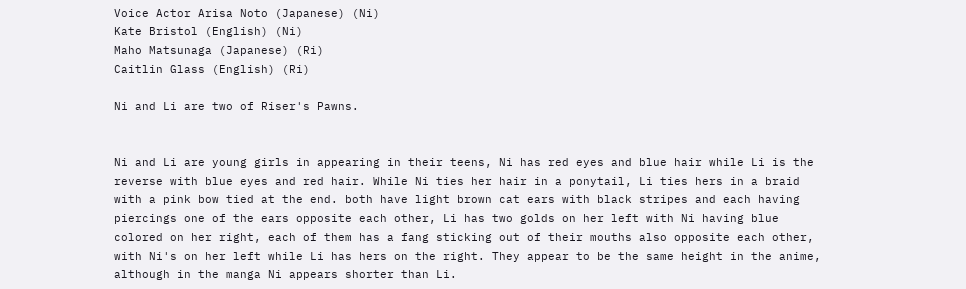Voice Actor Arisa Noto (Japanese) (Ni)
Kate Bristol (English) (Ni)
Maho Matsunaga (Japanese) (Ri)
Caitlin Glass (English) (Ri)

Ni and Li are two of Riser's Pawns.


Ni and Li are young girls in appearing in their teens, Ni has red eyes and blue hair while Li is the reverse with blue eyes and red hair. While Ni ties her hair in a ponytail, Li ties hers in a braid with a pink bow tied at the end. both have light brown cat ears with black stripes and each having piercings one of the ears opposite each other, Li has two golds on her left with Ni having blue colored on her right, each of them has a fang sticking out of their mouths also opposite each other, with Ni's on her left while Li has hers on the right. They appear to be the same height in the anime, although in the manga Ni appears shorter than Li.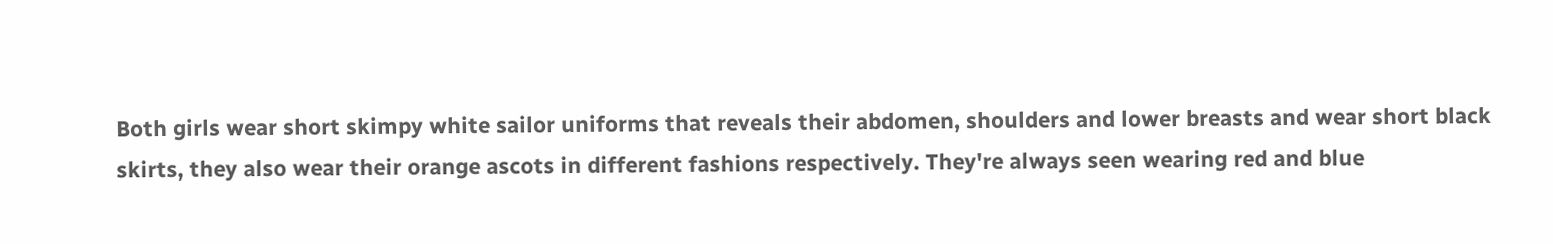Both girls wear short skimpy white sailor uniforms that reveals their abdomen, shoulders and lower breasts and wear short black skirts, they also wear their orange ascots in different fashions respectively. They're always seen wearing red and blue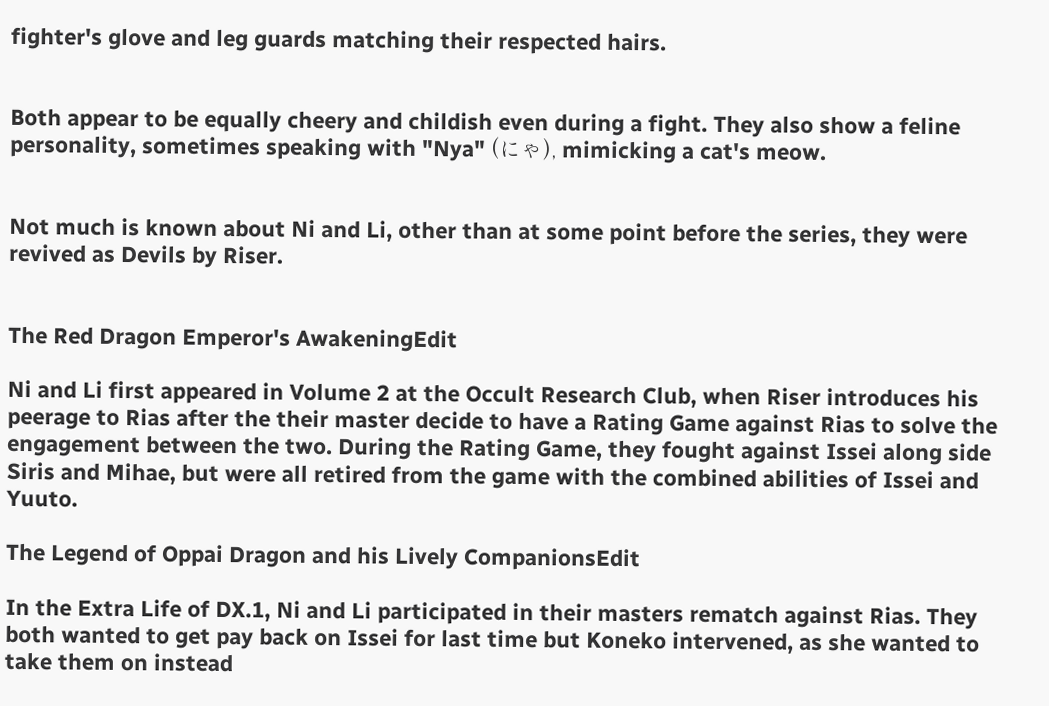fighter's glove and leg guards matching their respected hairs.


Both appear to be equally cheery and childish even during a fight. They also show a feline personality, sometimes speaking with "Nya" (にゃ), mimicking a cat's meow.


Not much is known about Ni and Li, other than at some point before the series, they were revived as Devils by Riser.


The Red Dragon Emperor's AwakeningEdit

Ni and Li first appeared in Volume 2 at the Occult Research Club, when Riser introduces his peerage to Rias after the their master decide to have a Rating Game against Rias to solve the engagement between the two. During the Rating Game, they fought against Issei along side Siris and Mihae, but were all retired from the game with the combined abilities of Issei and Yuuto.

The Legend of Oppai Dragon and his Lively CompanionsEdit

In the Extra Life of DX.1, Ni and Li participated in their masters rematch against Rias. They both wanted to get pay back on Issei for last time but Koneko intervened, as she wanted to take them on instead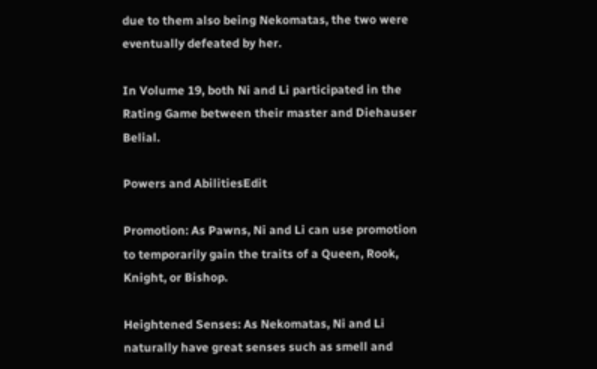due to them also being Nekomatas, the two were eventually defeated by her.

In Volume 19, both Ni and Li participated in the Rating Game between their master and Diehauser Belial.

Powers and AbilitiesEdit

Promotion: As Pawns, Ni and Li can use promotion to temporarily gain the traits of a Queen, Rook, Knight, or Bishop.

Heightened Senses: As Nekomatas, Ni and Li naturally have great senses such as smell and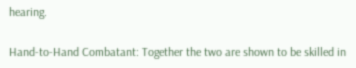hearing.

Hand-to-Hand Combatant: Together the two are shown to be skilled in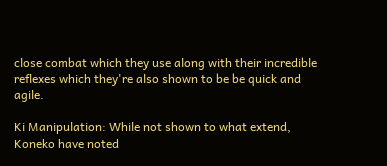close combat which they use along with their incredible reflexes which they're also shown to be be quick and agile.

Ki Manipulation: While not shown to what extend, Koneko have noted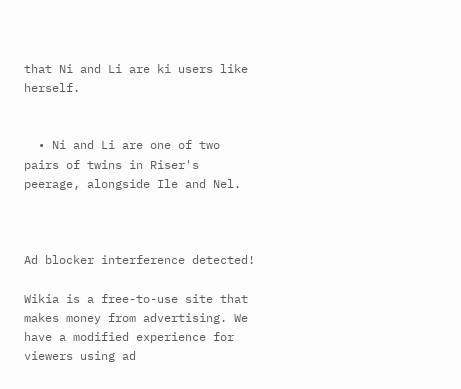that Ni and Li are ki users like herself.


  • Ni and Li are one of two pairs of twins in Riser's peerage, alongside Ile and Nel.



Ad blocker interference detected!

Wikia is a free-to-use site that makes money from advertising. We have a modified experience for viewers using ad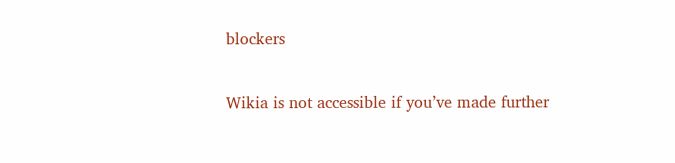blockers

Wikia is not accessible if you’ve made further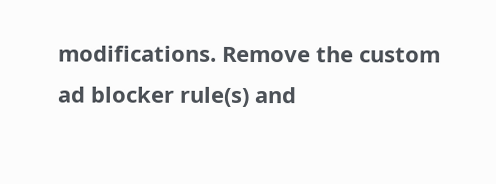modifications. Remove the custom ad blocker rule(s) and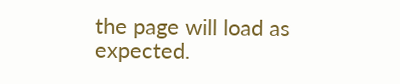the page will load as expected.